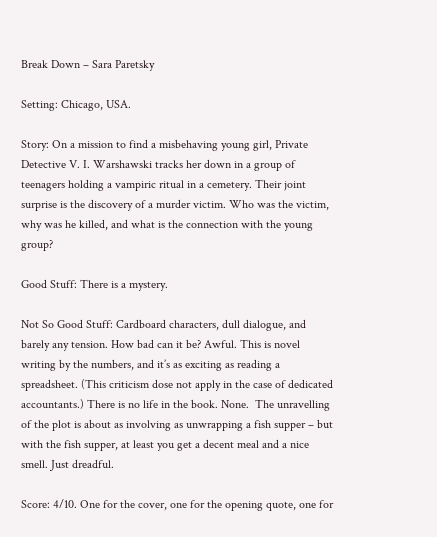Break Down – Sara Paretsky

Setting: Chicago, USA.

Story: On a mission to find a misbehaving young girl, Private Detective V. I. Warshawski tracks her down in a group of teenagers holding a vampiric ritual in a cemetery. Their joint surprise is the discovery of a murder victim. Who was the victim, why was he killed, and what is the connection with the young group?

Good Stuff: There is a mystery.

Not So Good Stuff: Cardboard characters, dull dialogue, and barely any tension. How bad can it be? Awful. This is novel writing by the numbers, and it’s as exciting as reading a spreadsheet. (This criticism dose not apply in the case of dedicated accountants.) There is no life in the book. None.  The unravelling of the plot is about as involving as unwrapping a fish supper – but with the fish supper, at least you get a decent meal and a nice smell. Just dreadful.

Score: 4/10. One for the cover, one for the opening quote, one for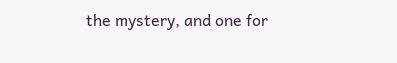the mystery, and one for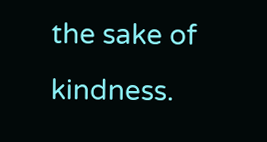the sake of kindness.